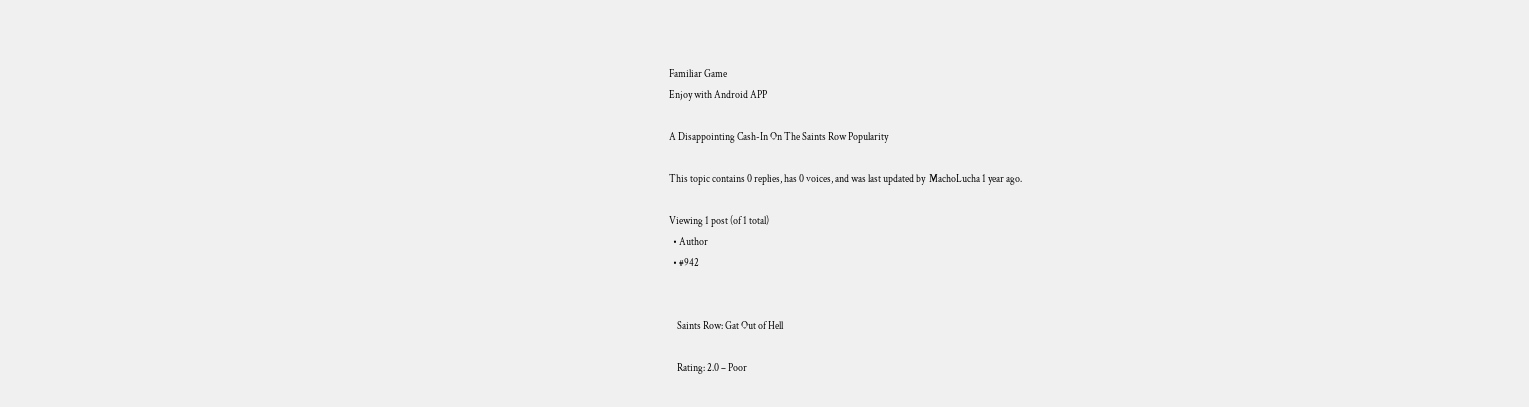Familiar Game
Enjoy with Android APP

A Disappointing Cash-In On The Saints Row Popularity

This topic contains 0 replies, has 0 voices, and was last updated by  MachoLucha 1 year ago.

Viewing 1 post (of 1 total)
  • Author
  • #942


    Saints Row: Gat Out of Hell

    Rating: 2.0 – Poor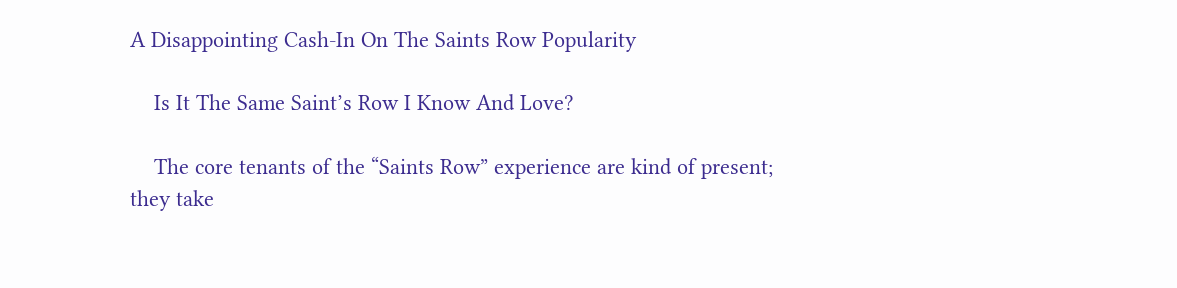A Disappointing Cash-In On The Saints Row Popularity

    Is It The Same Saint’s Row I Know And Love?

    The core tenants of the “Saints Row” experience are kind of present; they take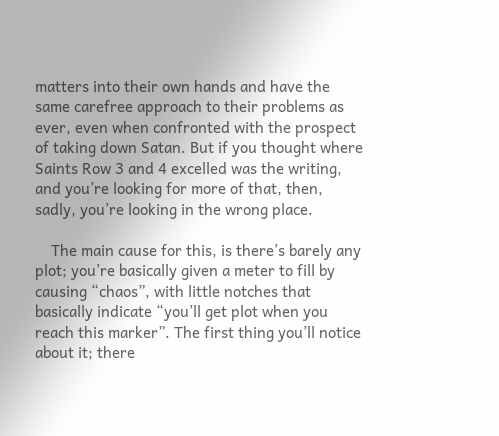matters into their own hands and have the same carefree approach to their problems as ever, even when confronted with the prospect of taking down Satan. But if you thought where Saints Row 3 and 4 excelled was the writing, and you’re looking for more of that, then, sadly, you’re looking in the wrong place.

    The main cause for this, is there’s barely any plot; you’re basically given a meter to fill by causing “chaos”, with little notches that basically indicate “you’ll get plot when you reach this marker”. The first thing you’ll notice about it; there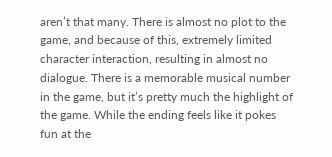aren’t that many. There is almost no plot to the game, and because of this, extremely limited character interaction, resulting in almost no dialogue. There is a memorable musical number in the game, but it’s pretty much the highlight of the game. While the ending feels like it pokes fun at the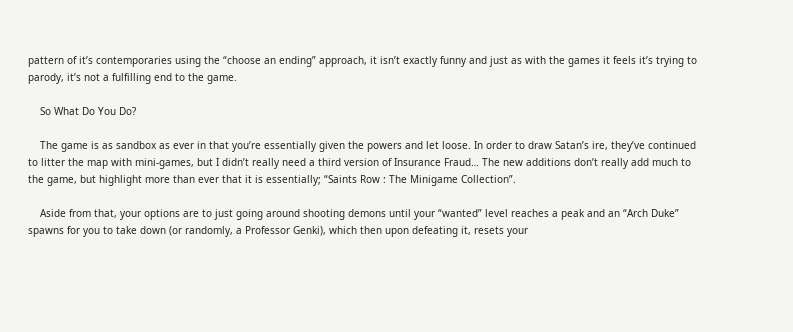pattern of it’s contemporaries using the “choose an ending” approach, it isn’t exactly funny and just as with the games it feels it’s trying to parody, it’s not a fulfilling end to the game.

    So What Do You Do?

    The game is as sandbox as ever in that you’re essentially given the powers and let loose. In order to draw Satan’s ire, they’ve continued to litter the map with mini-games, but I didn’t really need a third version of Insurance Fraud… The new additions don’t really add much to the game, but highlight more than ever that it is essentially; “Saints Row : The Minigame Collection”.

    Aside from that, your options are to just going around shooting demons until your “wanted” level reaches a peak and an “Arch Duke” spawns for you to take down (or randomly, a Professor Genki), which then upon defeating it, resets your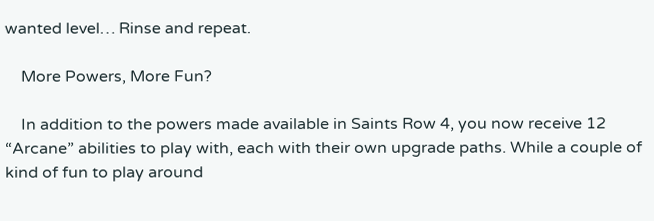wanted level… Rinse and repeat.

    More Powers, More Fun?

    In addition to the powers made available in Saints Row 4, you now receive 12 “Arcane” abilities to play with, each with their own upgrade paths. While a couple of kind of fun to play around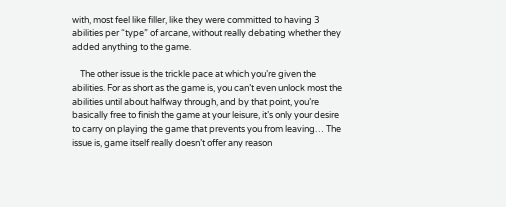with, most feel like filler, like they were committed to having 3 abilities per “type” of arcane, without really debating whether they added anything to the game.

    The other issue is the trickle pace at which you’re given the abilities. For as short as the game is, you can’t even unlock most the abilities until about halfway through, and by that point, you’re basically free to finish the game at your leisure, it’s only your desire to carry on playing the game that prevents you from leaving… The issue is, game itself really doesn’t offer any reason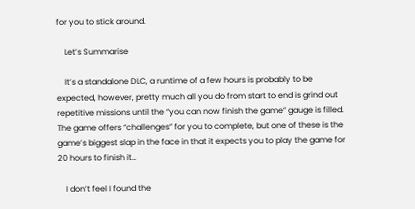for you to stick around.

    Let’s Summarise

    It’s a standalone DLC, a runtime of a few hours is probably to be expected, however, pretty much all you do from start to end is grind out repetitive missions until the “you can now finish the game” gauge is filled. The game offers “challenges” for you to complete, but one of these is the game’s biggest slap in the face in that it expects you to play the game for 20 hours to finish it…

    I don’t feel I found the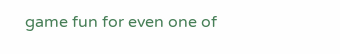game fun for even one of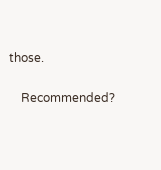those.

    Recommended?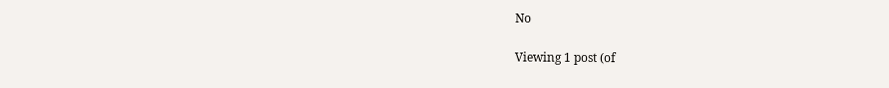No

Viewing 1 post (of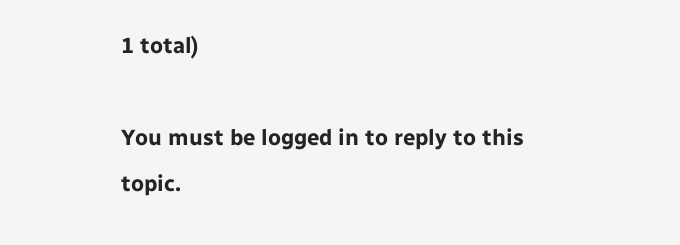1 total)

You must be logged in to reply to this topic.